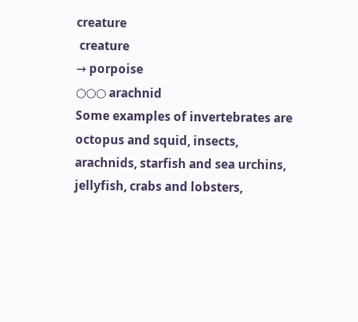creature
 creature
→ porpoise
○○○ arachnid
Some examples of invertebrates are octopus and squid, insects, arachnids, starfish and sea urchins, jellyfish, crabs and lobsters,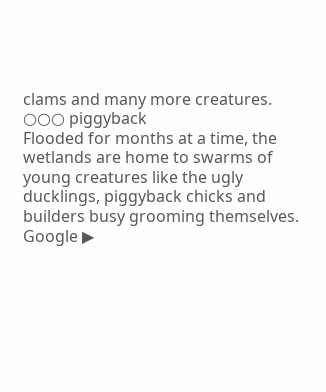clams and many more creatures.
○○○ piggyback
Flooded for months at a time, the wetlands are home to swarms of young creatures like the ugly ducklings, piggyback chicks and builders busy grooming themselves.
Google ▶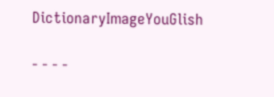DictionaryImageYouGlish

- - - -